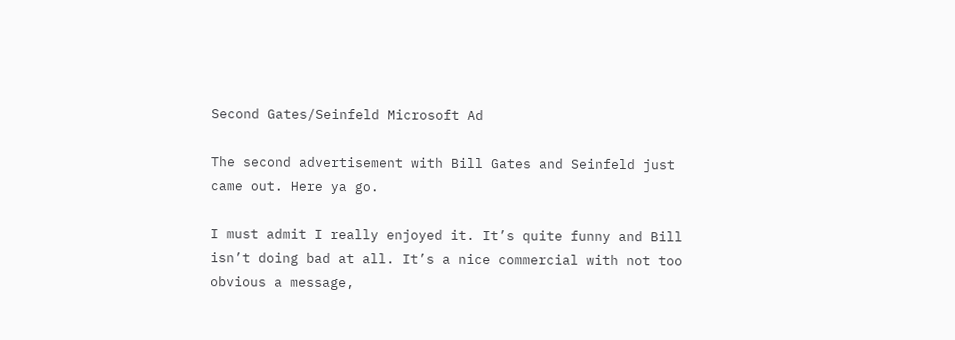Second Gates/Seinfeld Microsoft Ad

The second advertisement with Bill Gates and Seinfeld just came out. Here ya go.

I must admit I really enjoyed it. It’s quite funny and Bill isn’t doing bad at all. It’s a nice commercial with not too obvious a message,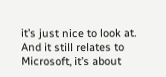it’s just nice to look at. And it still relates to Microsoft, it’s about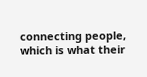connecting people, which is what their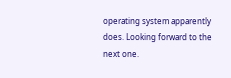operating system apparently does. Looking forward to the next one.